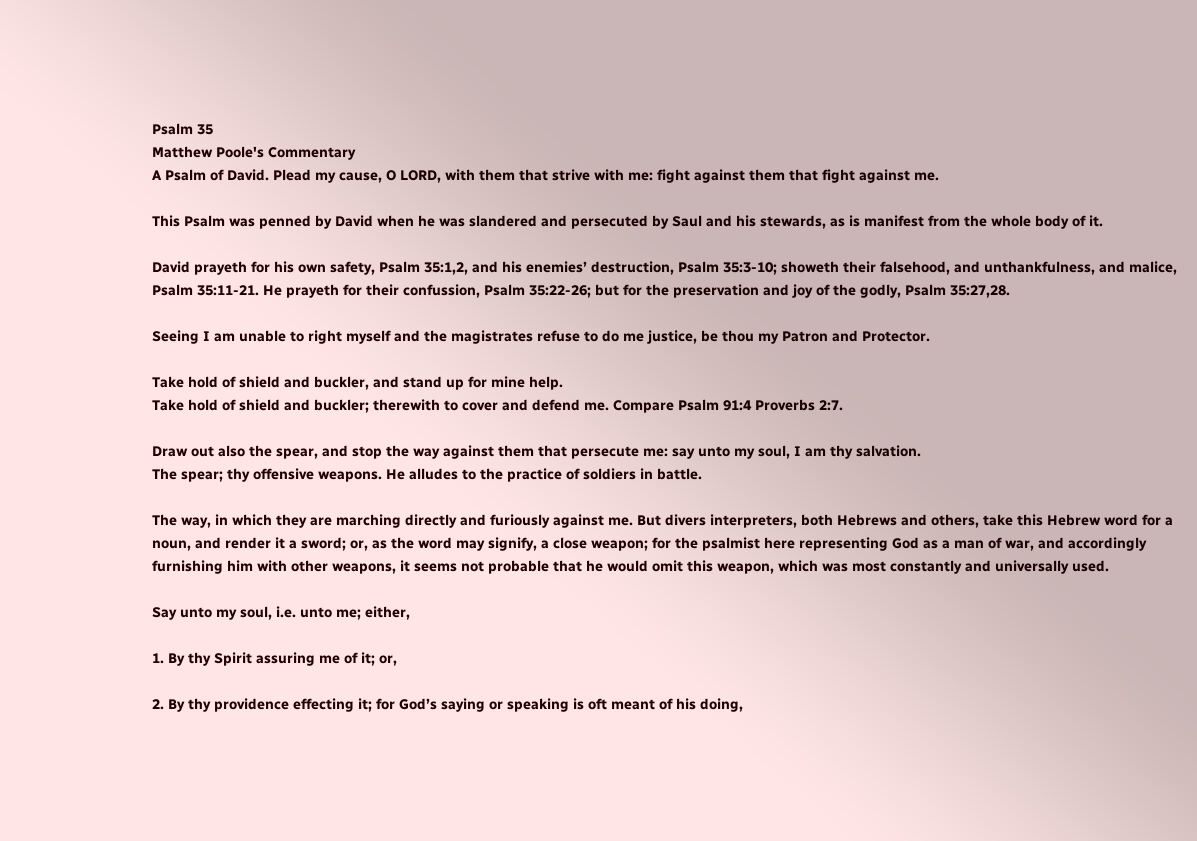Psalm 35
Matthew Poole's Commentary
A Psalm of David. Plead my cause, O LORD, with them that strive with me: fight against them that fight against me.

This Psalm was penned by David when he was slandered and persecuted by Saul and his stewards, as is manifest from the whole body of it.

David prayeth for his own safety, Psalm 35:1,2, and his enemies’ destruction, Psalm 35:3-10; showeth their falsehood, and unthankfulness, and malice, Psalm 35:11-21. He prayeth for their confussion, Psalm 35:22-26; but for the preservation and joy of the godly, Psalm 35:27,28.

Seeing I am unable to right myself and the magistrates refuse to do me justice, be thou my Patron and Protector.

Take hold of shield and buckler, and stand up for mine help.
Take hold of shield and buckler; therewith to cover and defend me. Compare Psalm 91:4 Proverbs 2:7.

Draw out also the spear, and stop the way against them that persecute me: say unto my soul, I am thy salvation.
The spear; thy offensive weapons. He alludes to the practice of soldiers in battle.

The way, in which they are marching directly and furiously against me. But divers interpreters, both Hebrews and others, take this Hebrew word for a noun, and render it a sword; or, as the word may signify, a close weapon; for the psalmist here representing God as a man of war, and accordingly furnishing him with other weapons, it seems not probable that he would omit this weapon, which was most constantly and universally used.

Say unto my soul, i.e. unto me; either,

1. By thy Spirit assuring me of it; or,

2. By thy providence effecting it; for God’s saying or speaking is oft meant of his doing,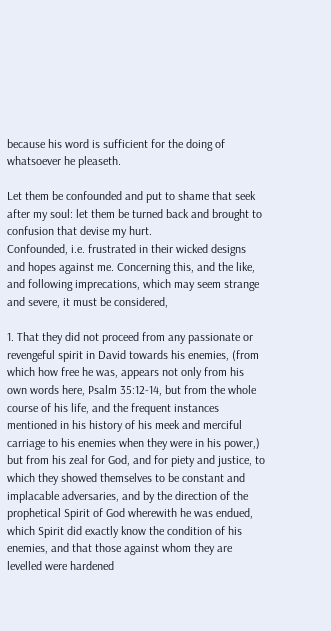because his word is sufficient for the doing of whatsoever he pleaseth.

Let them be confounded and put to shame that seek after my soul: let them be turned back and brought to confusion that devise my hurt.
Confounded, i.e. frustrated in their wicked designs and hopes against me. Concerning this, and the like, and following imprecations, which may seem strange and severe, it must be considered,

1. That they did not proceed from any passionate or revengeful spirit in David towards his enemies, (from which how free he was, appears not only from his own words here, Psalm 35:12-14, but from the whole course of his life, and the frequent instances mentioned in his history of his meek and merciful carriage to his enemies when they were in his power,) but from his zeal for God, and for piety and justice, to which they showed themselves to be constant and implacable adversaries, and by the direction of the prophetical Spirit of God wherewith he was endued, which Spirit did exactly know the condition of his enemies, and that those against whom they are levelled were hardened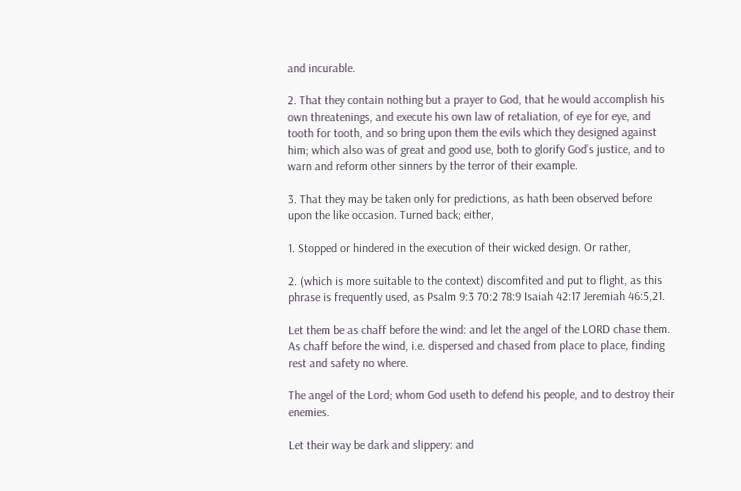and incurable.

2. That they contain nothing but a prayer to God, that he would accomplish his own threatenings, and execute his own law of retaliation, of eye for eye, and tooth for tooth, and so bring upon them the evils which they designed against him; which also was of great and good use, both to glorify God’s justice, and to warn and reform other sinners by the terror of their example.

3. That they may be taken only for predictions, as hath been observed before upon the like occasion. Turned back; either,

1. Stopped or hindered in the execution of their wicked design. Or rather,

2. (which is more suitable to the context) discomfited and put to flight, as this phrase is frequently used, as Psalm 9:3 70:2 78:9 Isaiah 42:17 Jeremiah 46:5,21.

Let them be as chaff before the wind: and let the angel of the LORD chase them.
As chaff before the wind, i.e. dispersed and chased from place to place, finding rest and safety no where.

The angel of the Lord; whom God useth to defend his people, and to destroy their enemies.

Let their way be dark and slippery: and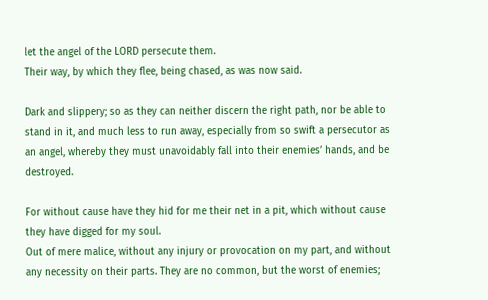let the angel of the LORD persecute them.
Their way, by which they flee, being chased, as was now said.

Dark and slippery; so as they can neither discern the right path, nor be able to stand in it, and much less to run away, especially from so swift a persecutor as an angel, whereby they must unavoidably fall into their enemies’ hands, and be destroyed.

For without cause have they hid for me their net in a pit, which without cause they have digged for my soul.
Out of mere malice, without any injury or provocation on my part, and without any necessity on their parts. They are no common, but the worst of enemies;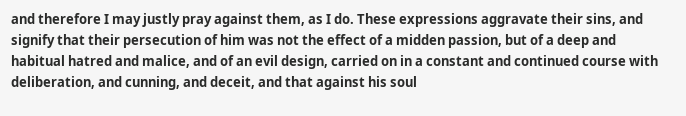and therefore I may justly pray against them, as I do. These expressions aggravate their sins, and signify that their persecution of him was not the effect of a midden passion, but of a deep and habitual hatred and malice, and of an evil design, carried on in a constant and continued course with deliberation, and cunning, and deceit, and that against his soul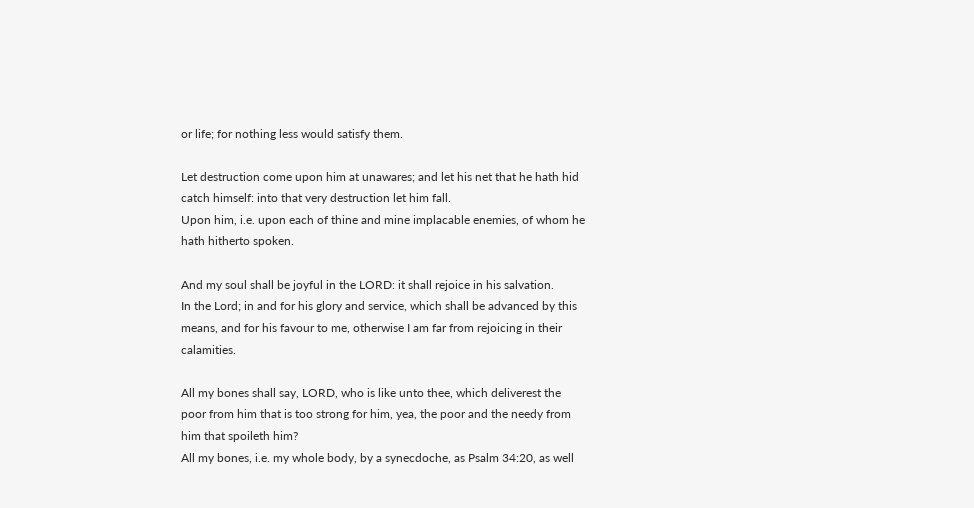or life; for nothing less would satisfy them.

Let destruction come upon him at unawares; and let his net that he hath hid catch himself: into that very destruction let him fall.
Upon him, i.e. upon each of thine and mine implacable enemies, of whom he hath hitherto spoken.

And my soul shall be joyful in the LORD: it shall rejoice in his salvation.
In the Lord; in and for his glory and service, which shall be advanced by this means, and for his favour to me, otherwise I am far from rejoicing in their calamities.

All my bones shall say, LORD, who is like unto thee, which deliverest the poor from him that is too strong for him, yea, the poor and the needy from him that spoileth him?
All my bones, i.e. my whole body, by a synecdoche, as Psalm 34:20, as well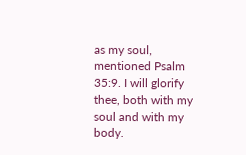as my soul, mentioned Psalm 35:9. I will glorify thee, both with my soul and with my body.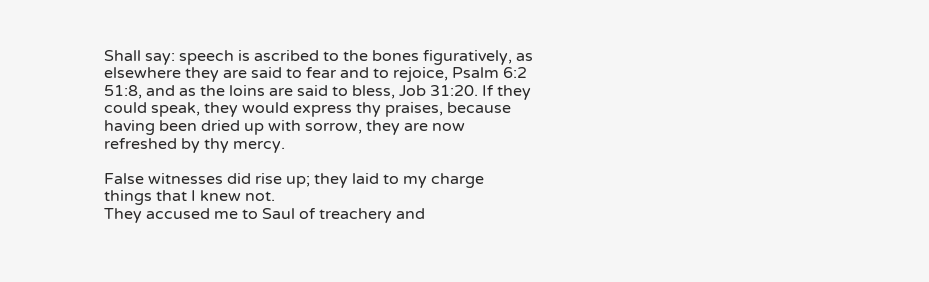Shall say: speech is ascribed to the bones figuratively, as elsewhere they are said to fear and to rejoice, Psalm 6:2 51:8, and as the loins are said to bless, Job 31:20. If they could speak, they would express thy praises, because having been dried up with sorrow, they are now refreshed by thy mercy.

False witnesses did rise up; they laid to my charge things that I knew not.
They accused me to Saul of treachery and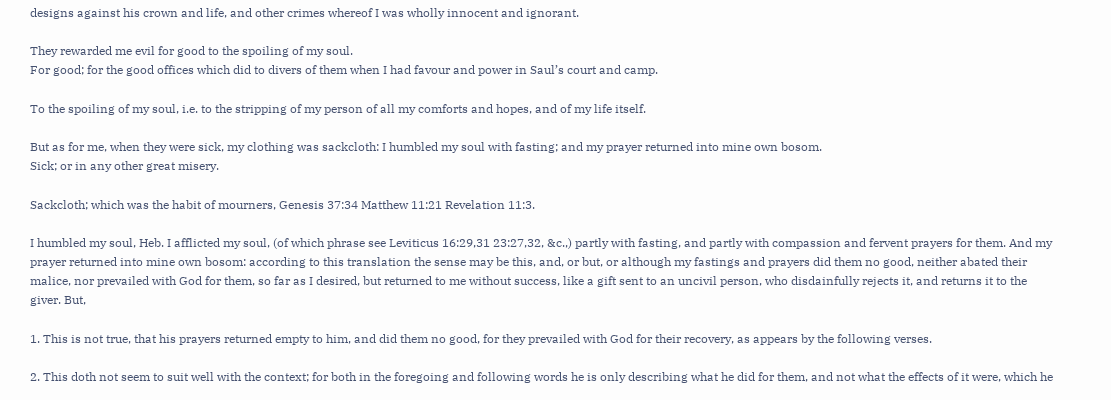designs against his crown and life, and other crimes whereof I was wholly innocent and ignorant.

They rewarded me evil for good to the spoiling of my soul.
For good; for the good offices which did to divers of them when I had favour and power in Saul’s court and camp.

To the spoiling of my soul, i.e. to the stripping of my person of all my comforts and hopes, and of my life itself.

But as for me, when they were sick, my clothing was sackcloth: I humbled my soul with fasting; and my prayer returned into mine own bosom.
Sick; or in any other great misery.

Sackcloth; which was the habit of mourners, Genesis 37:34 Matthew 11:21 Revelation 11:3.

I humbled my soul, Heb. I afflicted my soul, (of which phrase see Leviticus 16:29,31 23:27,32, &c.,) partly with fasting, and partly with compassion and fervent prayers for them. And my prayer returned into mine own bosom: according to this translation the sense may be this, and, or but, or although my fastings and prayers did them no good, neither abated their malice, nor prevailed with God for them, so far as I desired, but returned to me without success, like a gift sent to an uncivil person, who disdainfully rejects it, and returns it to the giver. But,

1. This is not true, that his prayers returned empty to him, and did them no good, for they prevailed with God for their recovery, as appears by the following verses.

2. This doth not seem to suit well with the context; for both in the foregoing and following words he is only describing what he did for them, and not what the effects of it were, which he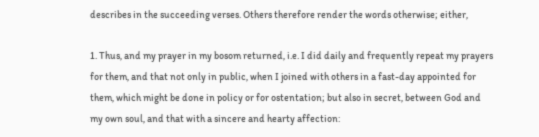describes in the succeeding verses. Others therefore render the words otherwise; either,

1. Thus, and my prayer in my bosom returned, i.e. I did daily and frequently repeat my prayers for them, and that not only in public, when I joined with others in a fast-day appointed for them, which might be done in policy or for ostentation; but also in secret, between God and my own soul, and that with a sincere and hearty affection: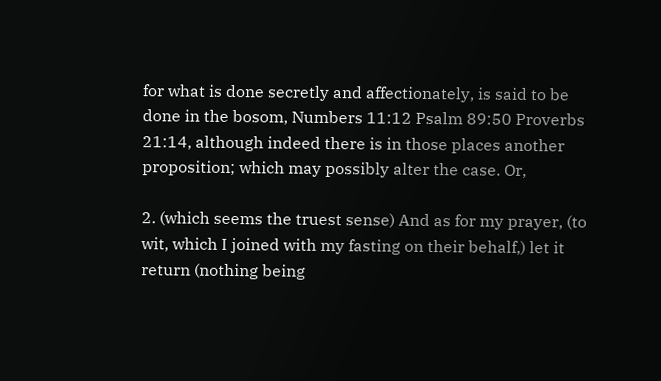for what is done secretly and affectionately, is said to be done in the bosom, Numbers 11:12 Psalm 89:50 Proverbs 21:14, although indeed there is in those places another proposition; which may possibly alter the case. Or,

2. (which seems the truest sense) And as for my prayer, (to wit, which I joined with my fasting on their behalf,) let it return (nothing being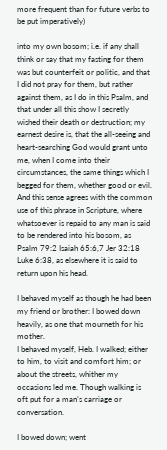more frequent than for future verbs to be put imperatively)

into my own bosom; i.e. if any shall think or say that my fasting for them was but counterfeit or politic, and that I did not pray for them, but rather against them, as I do in this Psalm, and that under all this show I secretly wished their death or destruction; my earnest desire is, that the all-seeing and heart-searching God would grant unto me, when I come into their circumstances, the same things which I begged for them, whether good or evil. And this sense agrees with the common use of this phrase in Scripture, where whatsoever is repaid to any man is said to be rendered into his bosom, as Psalm 79:2 Isaiah 65:6,7 Jer 32:18 Luke 6:38, as elsewhere it is said to return upon his head.

I behaved myself as though he had been my friend or brother: I bowed down heavily, as one that mourneth for his mother.
I behaved myself, Heb. I walked; either to him, to visit and comfort him; or about the streets, whither my occasions led me. Though walking is oft put for a man’s carriage or conversation.

I bowed down; went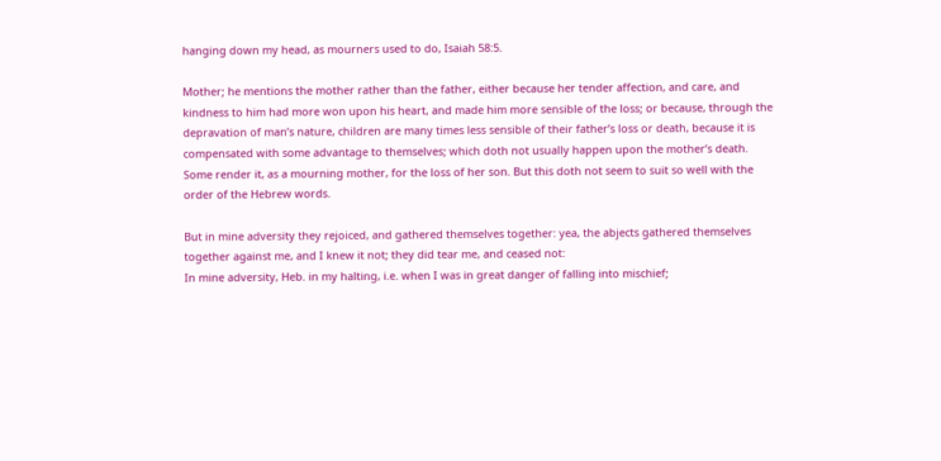hanging down my head, as mourners used to do, Isaiah 58:5.

Mother; he mentions the mother rather than the father, either because her tender affection, and care, and kindness to him had more won upon his heart, and made him more sensible of the loss; or because, through the depravation of man’s nature, children are many times less sensible of their father’s loss or death, because it is compensated with some advantage to themselves; which doth not usually happen upon the mother’s death. Some render it, as a mourning mother, for the loss of her son. But this doth not seem to suit so well with the order of the Hebrew words.

But in mine adversity they rejoiced, and gathered themselves together: yea, the abjects gathered themselves together against me, and I knew it not; they did tear me, and ceased not:
In mine adversity, Heb. in my halting, i.e. when I was in great danger of falling into mischief;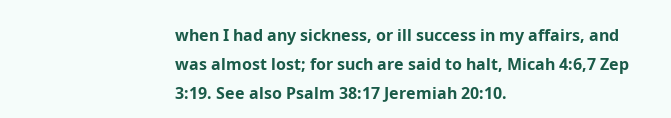when I had any sickness, or ill success in my affairs, and was almost lost; for such are said to halt, Micah 4:6,7 Zep 3:19. See also Psalm 38:17 Jeremiah 20:10.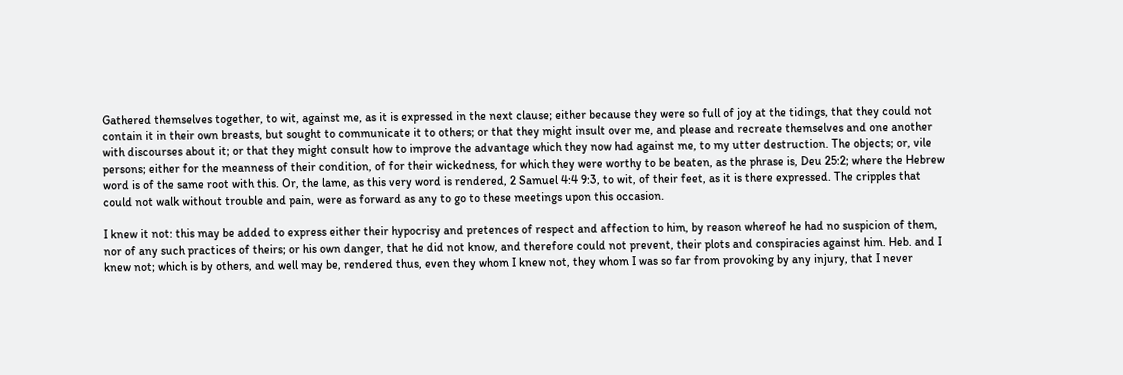Gathered themselves together, to wit, against me, as it is expressed in the next clause; either because they were so full of joy at the tidings, that they could not contain it in their own breasts, but sought to communicate it to others; or that they might insult over me, and please and recreate themselves and one another with discourses about it; or that they might consult how to improve the advantage which they now had against me, to my utter destruction. The objects; or, vile persons; either for the meanness of their condition, of for their wickedness, for which they were worthy to be beaten, as the phrase is, Deu 25:2; where the Hebrew word is of the same root with this. Or, the lame, as this very word is rendered, 2 Samuel 4:4 9:3, to wit, of their feet, as it is there expressed. The cripples that could not walk without trouble and pain, were as forward as any to go to these meetings upon this occasion.

I knew it not: this may be added to express either their hypocrisy and pretences of respect and affection to him, by reason whereof he had no suspicion of them, nor of any such practices of theirs; or his own danger, that he did not know, and therefore could not prevent, their plots and conspiracies against him. Heb. and I knew not; which is by others, and well may be, rendered thus, even they whom I knew not, they whom I was so far from provoking by any injury, that I never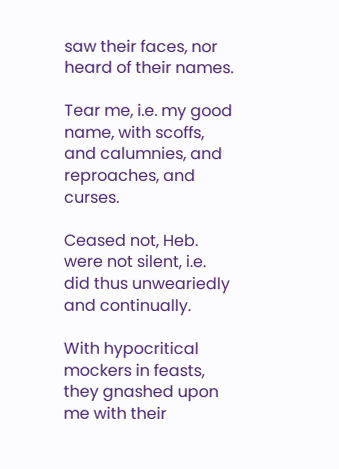saw their faces, nor heard of their names.

Tear me, i.e. my good name, with scoffs, and calumnies, and reproaches, and curses.

Ceased not, Heb. were not silent, i.e. did thus unweariedly and continually.

With hypocritical mockers in feasts, they gnashed upon me with their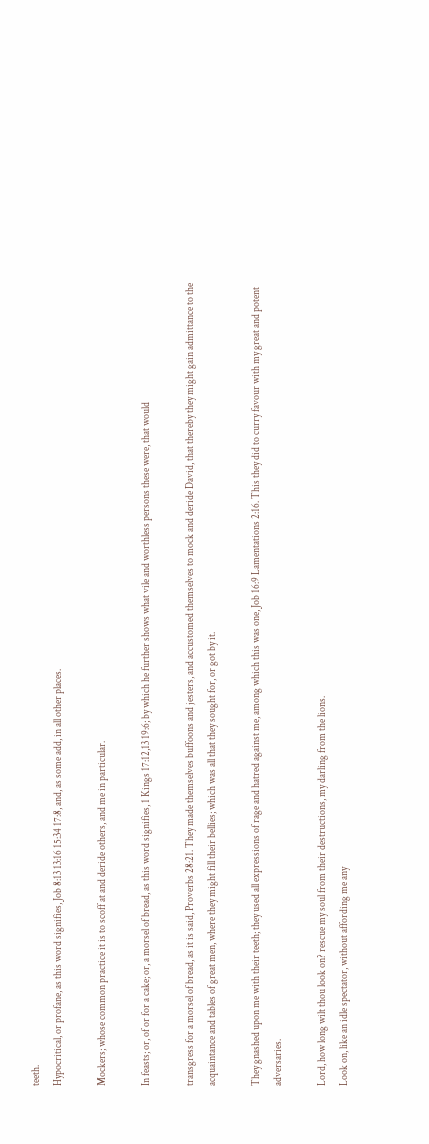teeth.
Hypocritical, or profane, as this word signifies, Job 8:13 13:16 15:34 17:8, and, as some add, in all other places.

Mockers; whose common practice it is to scoff at and deride others, and me in particular.

In feasts; or, of or for a cake; or, a morsel of bread, as this word signifies, 1 Kings 17:12,13 19:6; by which he further shows what vile and worthless persons these were, that would

transgress for a morsel of bread, as it is said, Proverbs 28:21. They made themselves buffoons and jesters, and accustomed themselves to mock and deride David, that thereby they might gain admittance to the acquaintance and tables of great men, where they might fill their bellies; which was all that they sought for, or got by it.

They gnashed upon me with their teeth; they used all expressions of rage and hatred against me, among which this was one, Job 16:9 Lamentations 2:16. This they did to curry favour with my great and potent adversaries.

Lord, how long wilt thou look on? rescue my soul from their destructions, my darling from the lions.
Look on, like an idle spectator, without affording me any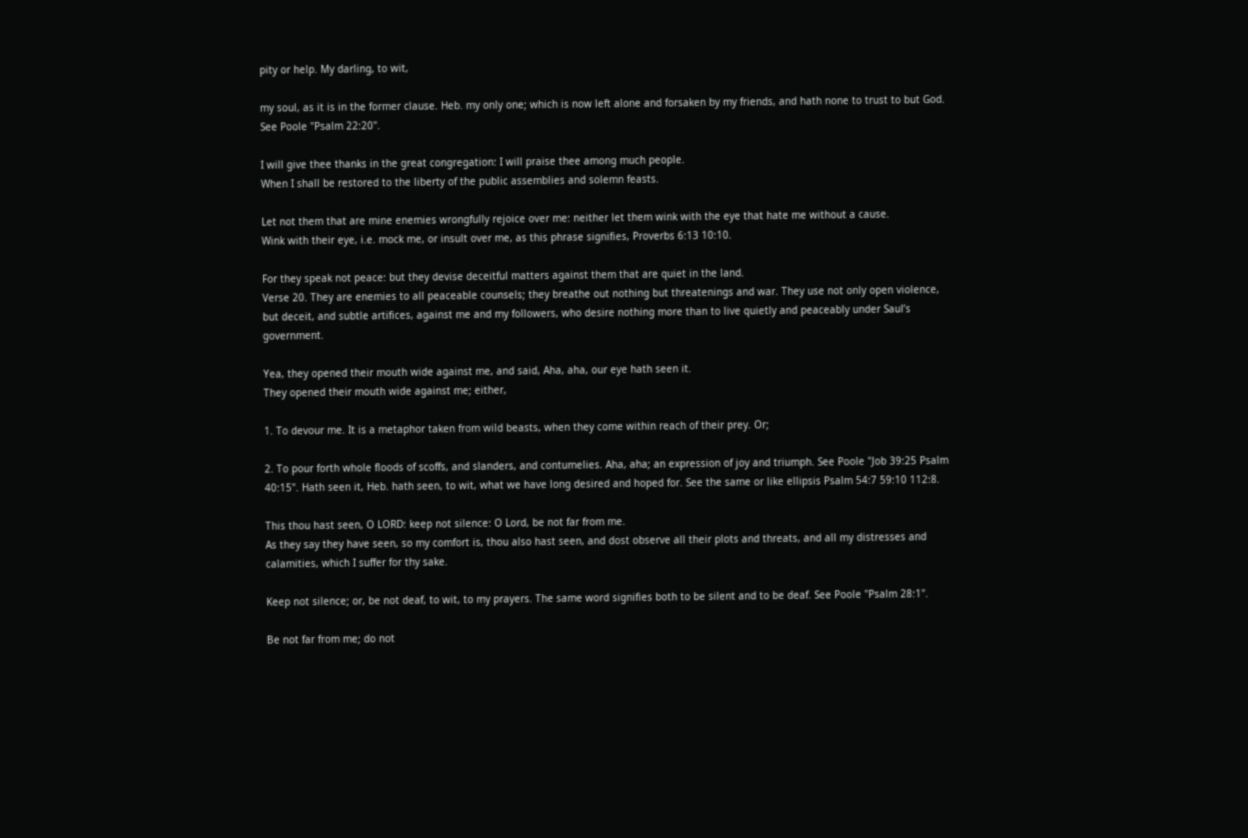pity or help. My darling, to wit,

my soul, as it is in the former clause. Heb. my only one; which is now left alone and forsaken by my friends, and hath none to trust to but God. See Poole "Psalm 22:20".

I will give thee thanks in the great congregation: I will praise thee among much people.
When I shall be restored to the liberty of the public assemblies and solemn feasts.

Let not them that are mine enemies wrongfully rejoice over me: neither let them wink with the eye that hate me without a cause.
Wink with their eye, i.e. mock me, or insult over me, as this phrase signifies, Proverbs 6:13 10:10.

For they speak not peace: but they devise deceitful matters against them that are quiet in the land.
Verse 20. They are enemies to all peaceable counsels; they breathe out nothing but threatenings and war. They use not only open violence, but deceit, and subtle artifices, against me and my followers, who desire nothing more than to live quietly and peaceably under Saul’s government.

Yea, they opened their mouth wide against me, and said, Aha, aha, our eye hath seen it.
They opened their mouth wide against me; either,

1. To devour me. It is a metaphor taken from wild beasts, when they come within reach of their prey. Or;

2. To pour forth whole floods of scoffs, and slanders, and contumelies. Aha, aha; an expression of joy and triumph. See Poole "Job 39:25 Psalm 40:15". Hath seen it, Heb. hath seen, to wit, what we have long desired and hoped for. See the same or like ellipsis Psalm 54:7 59:10 112:8.

This thou hast seen, O LORD: keep not silence: O Lord, be not far from me.
As they say they have seen, so my comfort is, thou also hast seen, and dost observe all their plots and threats, and all my distresses and calamities, which I suffer for thy sake.

Keep not silence; or, be not deaf, to wit, to my prayers. The same word signifies both to be silent and to be deaf. See Poole "Psalm 28:1".

Be not far from me; do not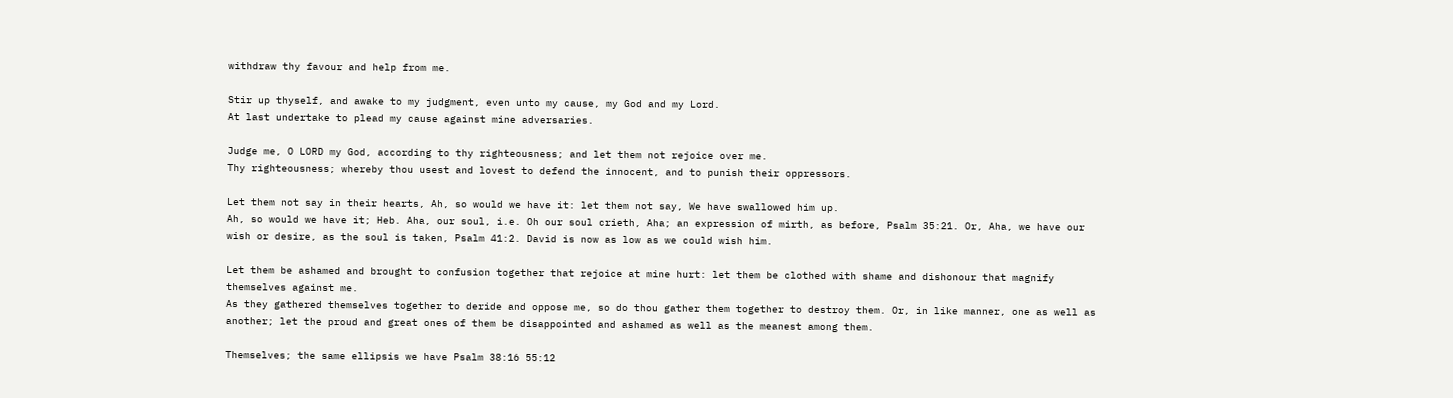withdraw thy favour and help from me.

Stir up thyself, and awake to my judgment, even unto my cause, my God and my Lord.
At last undertake to plead my cause against mine adversaries.

Judge me, O LORD my God, according to thy righteousness; and let them not rejoice over me.
Thy righteousness; whereby thou usest and lovest to defend the innocent, and to punish their oppressors.

Let them not say in their hearts, Ah, so would we have it: let them not say, We have swallowed him up.
Ah, so would we have it; Heb. Aha, our soul, i.e. Oh our soul crieth, Aha; an expression of mirth, as before, Psalm 35:21. Or, Aha, we have our wish or desire, as the soul is taken, Psalm 41:2. David is now as low as we could wish him.

Let them be ashamed and brought to confusion together that rejoice at mine hurt: let them be clothed with shame and dishonour that magnify themselves against me.
As they gathered themselves together to deride and oppose me, so do thou gather them together to destroy them. Or, in like manner, one as well as another; let the proud and great ones of them be disappointed and ashamed as well as the meanest among them.

Themselves; the same ellipsis we have Psalm 38:16 55:12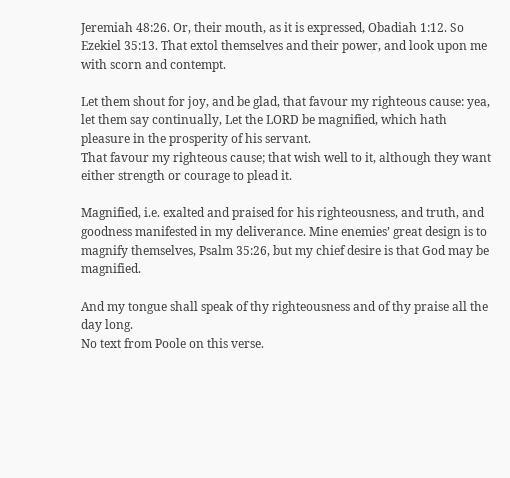Jeremiah 48:26. Or, their mouth, as it is expressed, Obadiah 1:12. So Ezekiel 35:13. That extol themselves and their power, and look upon me with scorn and contempt.

Let them shout for joy, and be glad, that favour my righteous cause: yea, let them say continually, Let the LORD be magnified, which hath pleasure in the prosperity of his servant.
That favour my righteous cause; that wish well to it, although they want either strength or courage to plead it.

Magnified, i.e. exalted and praised for his righteousness, and truth, and goodness manifested in my deliverance. Mine enemies’ great design is to magnify themselves, Psalm 35:26, but my chief desire is that God may be magnified.

And my tongue shall speak of thy righteousness and of thy praise all the day long.
No text from Poole on this verse.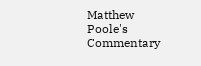Matthew Poole's Commentary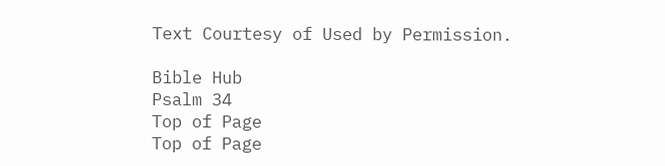Text Courtesy of Used by Permission.

Bible Hub
Psalm 34
Top of Page
Top of Page